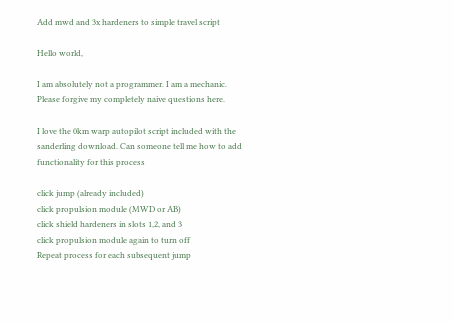Add mwd and 3x hardeners to simple travel script

Hello world,

I am absolutely not a programmer. I am a mechanic. Please forgive my completely naive questions here.

I love the 0km warp autopilot script included with the sanderling download. Can someone tell me how to add functionality for this process

click jump (already included)
click propulsion module (MWD or AB)
click shield hardeners in slots 1,2, and 3
click propulsion module again to turn off
Repeat process for each subsequent jump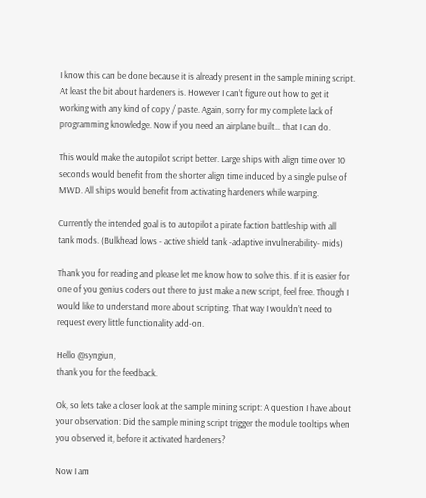I know this can be done because it is already present in the sample mining script. At least the bit about hardeners is. However I can’t figure out how to get it working with any kind of copy / paste. Again, sorry for my complete lack of programming knowledge. Now if you need an airplane built… that I can do.

This would make the autopilot script better. Large ships with align time over 10 seconds would benefit from the shorter align time induced by a single pulse of MWD. All ships would benefit from activating hardeners while warping.

Currently the intended goal is to autopilot a pirate faction battleship with all tank mods. (Bulkhead lows - active shield tank -adaptive invulnerability- mids)

Thank you for reading and please let me know how to solve this. If it is easier for one of you genius coders out there to just make a new script, feel free. Though I would like to understand more about scripting. That way I wouldn’t need to request every little functionality add-on.

Hello @syngiun,
thank you for the feedback.

Ok, so lets take a closer look at the sample mining script: A question I have about your observation: Did the sample mining script trigger the module tooltips when you observed it, before it activated hardeners?

Now I am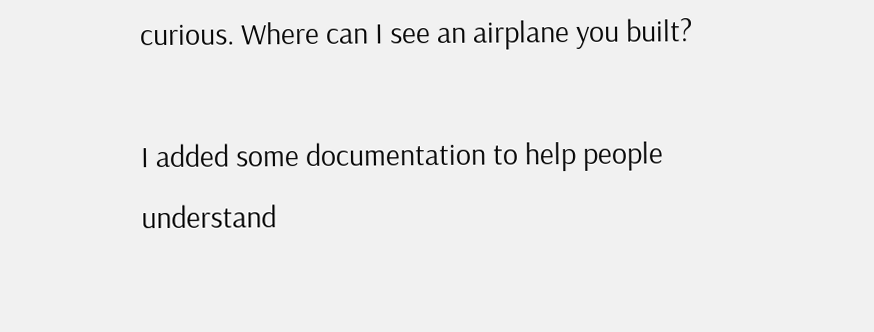curious. Where can I see an airplane you built?

I added some documentation to help people understand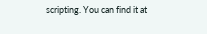scripting. You can find it at